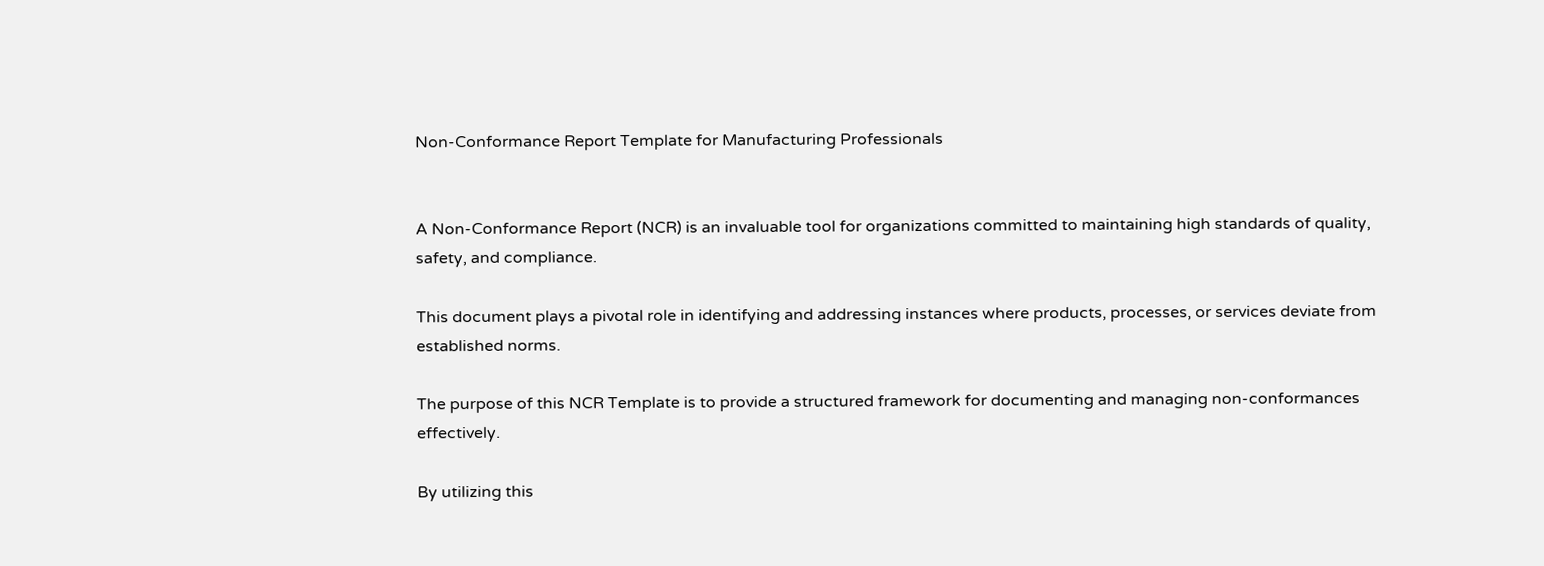Non-Conformance Report Template for Manufacturing Professionals


A Non-Conformance Report (NCR) is an invaluable tool for organizations committed to maintaining high standards of quality, safety, and compliance.

This document plays a pivotal role in identifying and addressing instances where products, processes, or services deviate from established norms.

The purpose of this NCR Template is to provide a structured framework for documenting and managing non-conformances effectively.

By utilizing this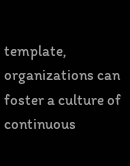template, organizations can foster a culture of continuous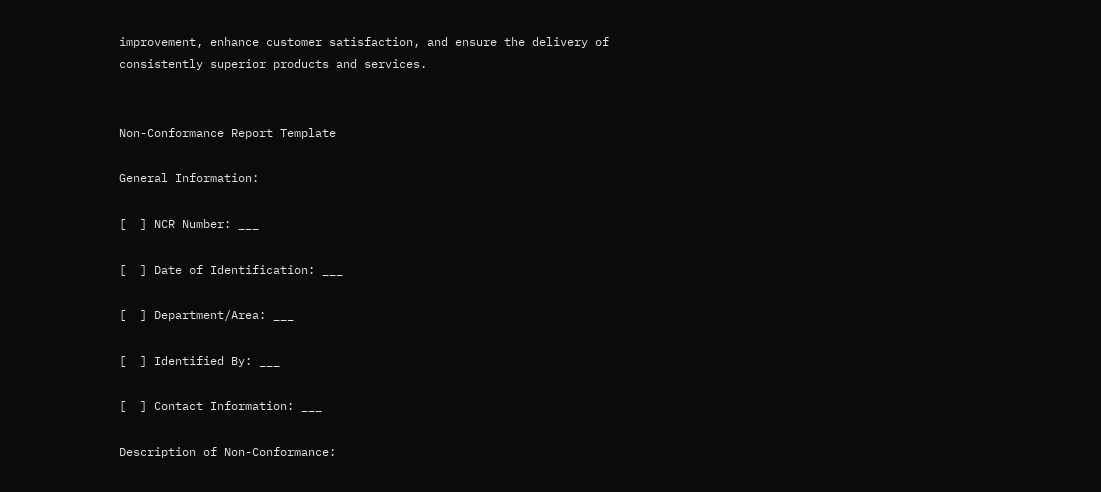improvement, enhance customer satisfaction, and ensure the delivery of consistently superior products and services.


Non-Conformance Report Template

General Information:

[  ] NCR Number: ___

[  ] Date of Identification: ___

[  ] Department/Area: ___

[  ] Identified By: ___

[  ] Contact Information: ___

Description of Non-Conformance: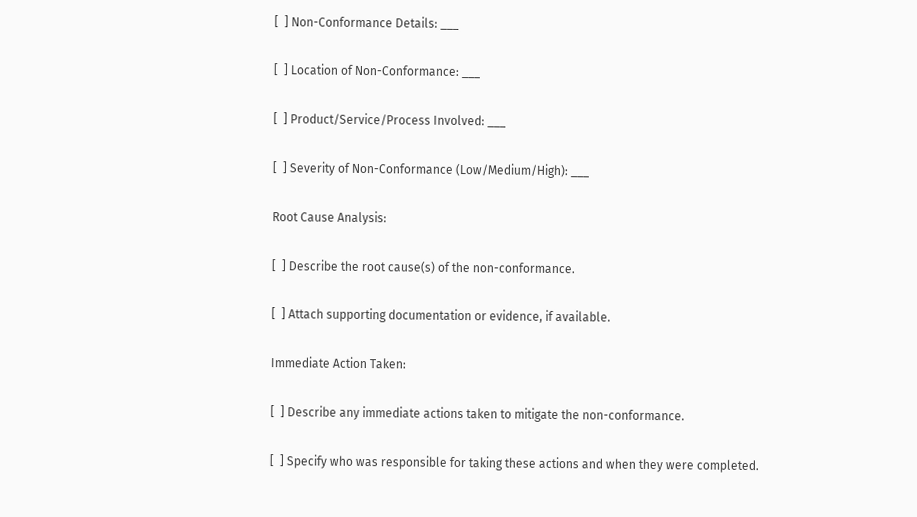[  ] Non-Conformance Details: ___

[  ] Location of Non-Conformance: ___

[  ] Product/Service/Process Involved: ___

[  ] Severity of Non-Conformance (Low/Medium/High): ___

Root Cause Analysis:

[  ] Describe the root cause(s) of the non-conformance.

[  ] Attach supporting documentation or evidence, if available.

Immediate Action Taken:

[  ] Describe any immediate actions taken to mitigate the non-conformance.

[  ] Specify who was responsible for taking these actions and when they were completed.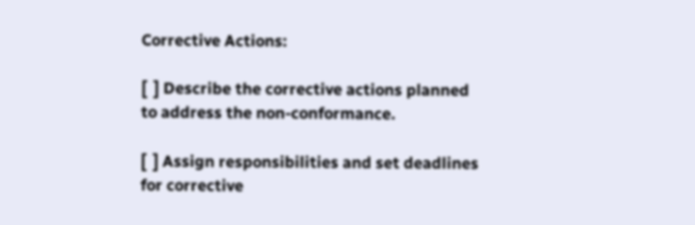Corrective Actions:

[  ] Describe the corrective actions planned to address the non-conformance.

[  ] Assign responsibilities and set deadlines for corrective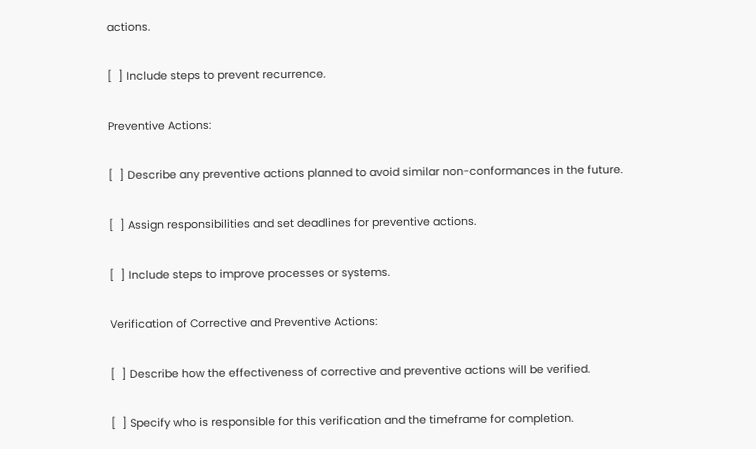actions.

[  ] Include steps to prevent recurrence.

Preventive Actions:

[  ] Describe any preventive actions planned to avoid similar non-conformances in the future.

[  ] Assign responsibilities and set deadlines for preventive actions.

[  ] Include steps to improve processes or systems.

Verification of Corrective and Preventive Actions:

[  ] Describe how the effectiveness of corrective and preventive actions will be verified.

[  ] Specify who is responsible for this verification and the timeframe for completion.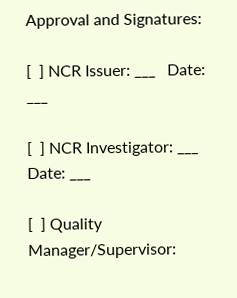Approval and Signatures:

[  ] NCR Issuer: ___   Date: ___

[  ] NCR Investigator: ___   Date: ___

[  ] Quality Manager/Supervisor: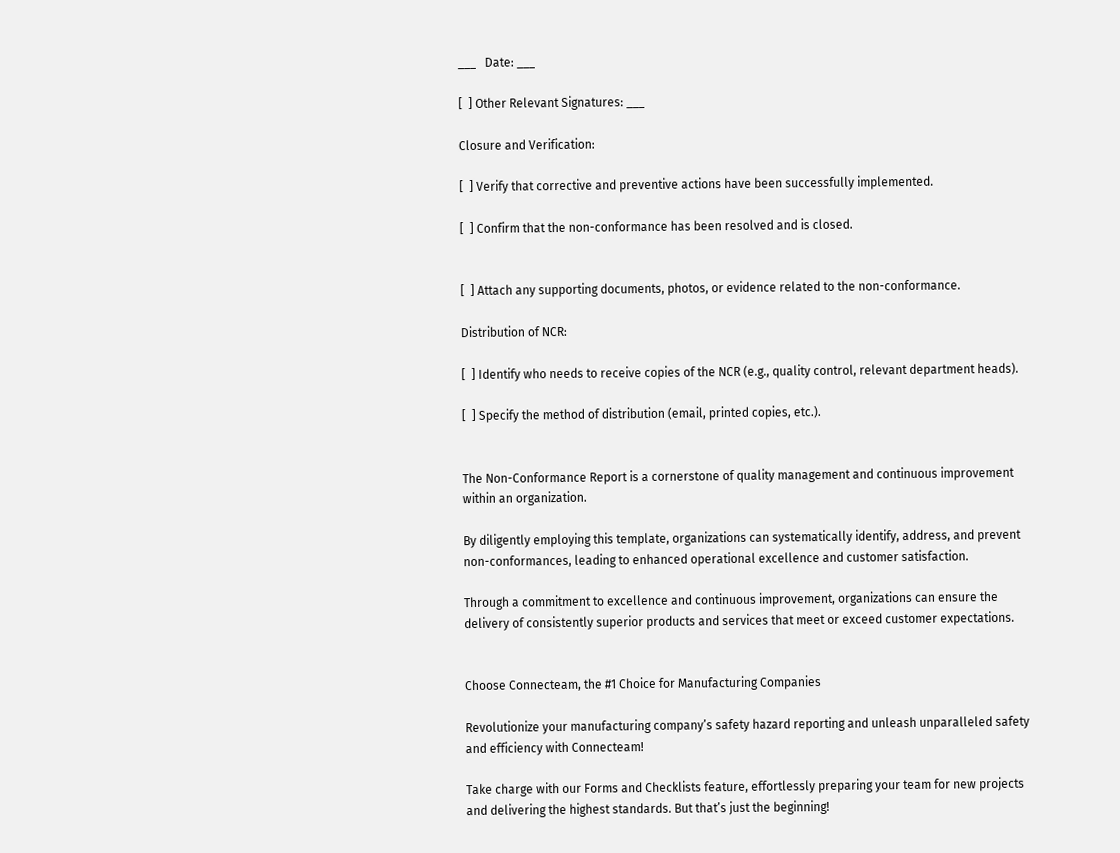___   Date: ___

[  ] Other Relevant Signatures: ___

Closure and Verification:

[  ] Verify that corrective and preventive actions have been successfully implemented.

[  ] Confirm that the non-conformance has been resolved and is closed.


[  ] Attach any supporting documents, photos, or evidence related to the non-conformance.

Distribution of NCR:

[  ] Identify who needs to receive copies of the NCR (e.g., quality control, relevant department heads).

[  ] Specify the method of distribution (email, printed copies, etc.).


The Non-Conformance Report is a cornerstone of quality management and continuous improvement within an organization.

By diligently employing this template, organizations can systematically identify, address, and prevent non-conformances, leading to enhanced operational excellence and customer satisfaction.

Through a commitment to excellence and continuous improvement, organizations can ensure the delivery of consistently superior products and services that meet or exceed customer expectations.


Choose Connecteam, the #1 Choice for Manufacturing Companies

Revolutionize your manufacturing company’s safety hazard reporting and unleash unparalleled safety and efficiency with Connecteam!

Take charge with our Forms and Checklists feature, effortlessly preparing your team for new projects and delivering the highest standards. But that’s just the beginning!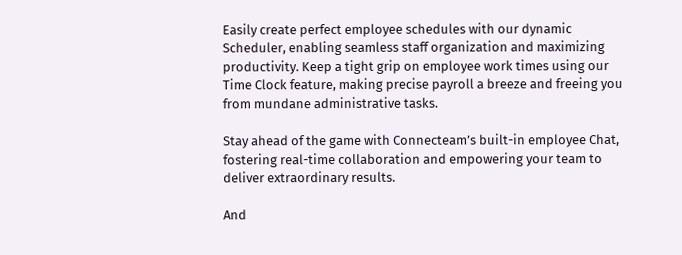Easily create perfect employee schedules with our dynamic Scheduler, enabling seamless staff organization and maximizing productivity. Keep a tight grip on employee work times using our Time Clock feature, making precise payroll a breeze and freeing you from mundane administrative tasks.

Stay ahead of the game with Connecteam’s built-in employee Chat, fostering real-time collaboration and empowering your team to deliver extraordinary results.

And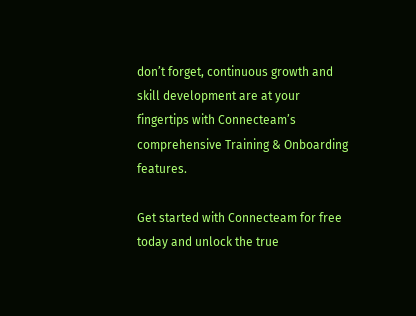don’t forget, continuous growth and skill development are at your fingertips with Connecteam’s comprehensive Training & Onboarding features.

Get started with Connecteam for free today and unlock the true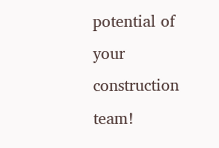potential of your construction team!